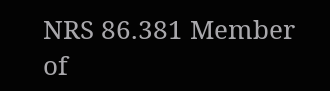NRS 86.381 Member of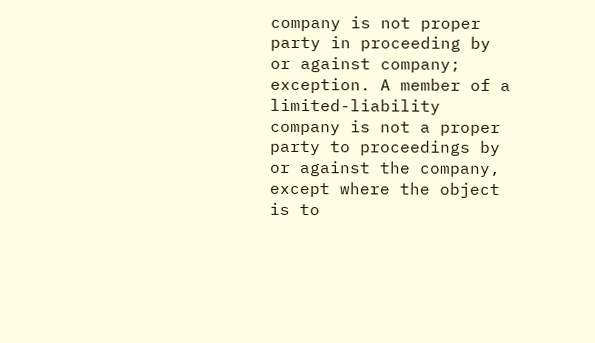company is not proper party in proceeding by or against company; exception. A member of a limited-liability company is not a proper party to proceedings by or against the company, except where the object is to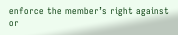enforce the member’s right against or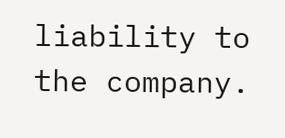liability to the company.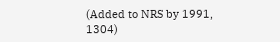(Added to NRS by 1991, 1304)